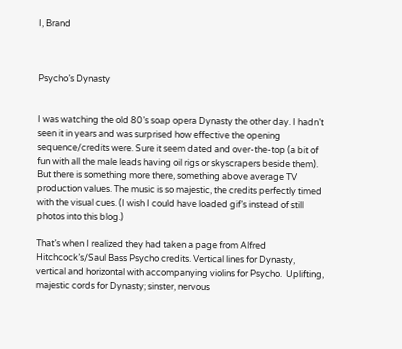I, Brand



Psycho’s Dynasty


I was watching the old 80’s soap opera Dynasty the other day. I hadn’t seen it in years and was surprised how effective the opening sequence/credits were. Sure it seem dated and over-the-top (a bit of fun with all the male leads having oil rigs or skyscrapers beside them). But there is something more there, something above average TV production values. The music is so majestic, the credits perfectly timed with the visual cues. (I wish I could have loaded gif’s instead of still photos into this blog.)

That’s when I realized they had taken a page from Alfred Hitchcock’s/Saul Bass Psycho credits. Vertical lines for Dynasty, vertical and horizontal with accompanying violins for Psycho.  Uplifting, majestic cords for Dynasty; sinster, nervous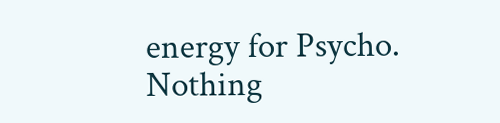energy for Psycho. Nothing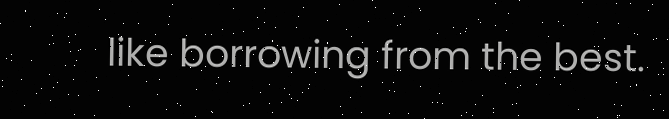like borrowing from the best.